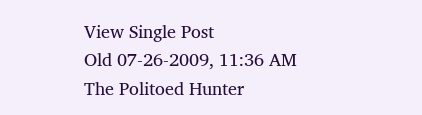View Single Post
Old 07-26-2009, 11:36 AM
The Politoed Hunter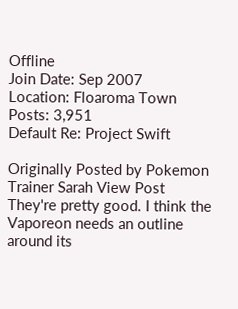Offline
Join Date: Sep 2007
Location: Floaroma Town
Posts: 3,951
Default Re: Project Swift

Originally Posted by Pokemon Trainer Sarah View Post
They're pretty good. I think the Vaporeon needs an outline around its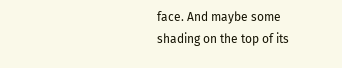face. And maybe some shading on the top of its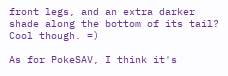front legs, and an extra darker shade along the bottom of its tail? Cool though. =)

As for PokeSAV, I think it's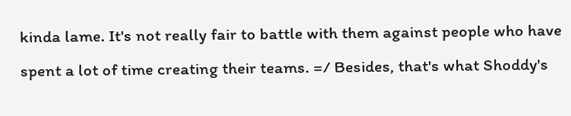kinda lame. It's not really fair to battle with them against people who have spent a lot of time creating their teams. =/ Besides, that's what Shoddy's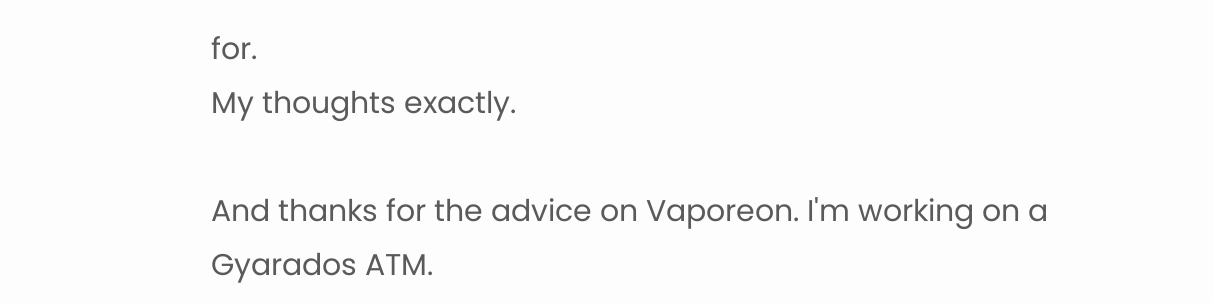for.
My thoughts exactly.

And thanks for the advice on Vaporeon. I'm working on a Gyarados ATM.